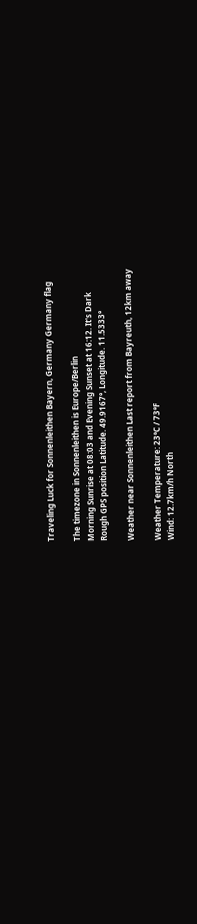Traveling Luck for Sonnenleithen Bayern, Germany Germany flag

The timezone in Sonnenleithen is Europe/Berlin
Morning Sunrise at 08:03 and Evening Sunset at 16:12. It's Dark
Rough GPS position Latitude. 49.9167°, Longitude. 11.5333°

Weather near Sonnenleithen Last report from Bayreuth, 12km away

Weather Temperature: 23°C / 73°F
Wind: 12.7km/h North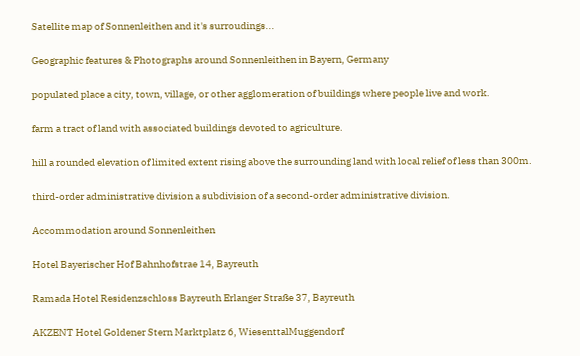Satellite map of Sonnenleithen and it's surroudings...

Geographic features & Photographs around Sonnenleithen in Bayern, Germany

populated place a city, town, village, or other agglomeration of buildings where people live and work.

farm a tract of land with associated buildings devoted to agriculture.

hill a rounded elevation of limited extent rising above the surrounding land with local relief of less than 300m.

third-order administrative division a subdivision of a second-order administrative division.

Accommodation around Sonnenleithen

Hotel Bayerischer Hof Bahnhofstrae 14, Bayreuth

Ramada Hotel Residenzschloss Bayreuth Erlanger Straße 37, Bayreuth

AKZENT Hotel Goldener Stern Marktplatz 6, WiesenttalMuggendorf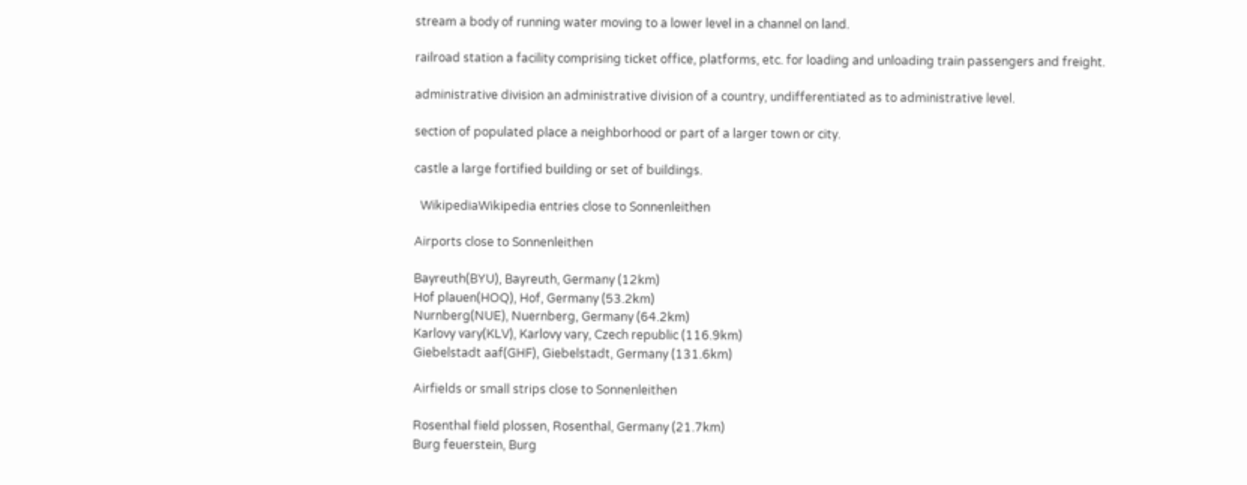stream a body of running water moving to a lower level in a channel on land.

railroad station a facility comprising ticket office, platforms, etc. for loading and unloading train passengers and freight.

administrative division an administrative division of a country, undifferentiated as to administrative level.

section of populated place a neighborhood or part of a larger town or city.

castle a large fortified building or set of buildings.

  WikipediaWikipedia entries close to Sonnenleithen

Airports close to Sonnenleithen

Bayreuth(BYU), Bayreuth, Germany (12km)
Hof plauen(HOQ), Hof, Germany (53.2km)
Nurnberg(NUE), Nuernberg, Germany (64.2km)
Karlovy vary(KLV), Karlovy vary, Czech republic (116.9km)
Giebelstadt aaf(GHF), Giebelstadt, Germany (131.6km)

Airfields or small strips close to Sonnenleithen

Rosenthal field plossen, Rosenthal, Germany (21.7km)
Burg feuerstein, Burg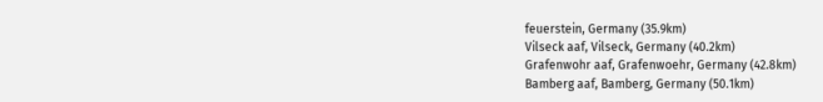feuerstein, Germany (35.9km)
Vilseck aaf, Vilseck, Germany (40.2km)
Grafenwohr aaf, Grafenwoehr, Germany (42.8km)
Bamberg aaf, Bamberg, Germany (50.1km)